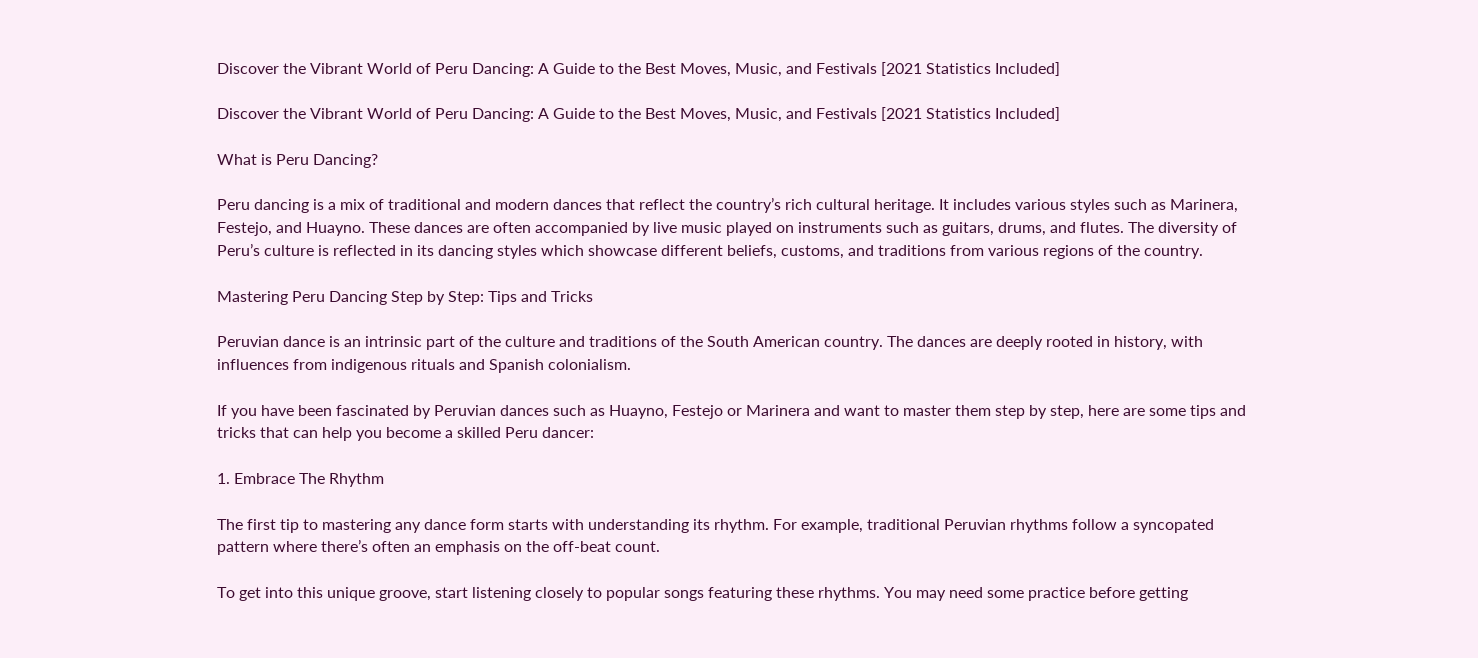Discover the Vibrant World of Peru Dancing: A Guide to the Best Moves, Music, and Festivals [2021 Statistics Included]

Discover the Vibrant World of Peru Dancing: A Guide to the Best Moves, Music, and Festivals [2021 Statistics Included]

What is Peru Dancing?

Peru dancing is a mix of traditional and modern dances that reflect the country’s rich cultural heritage. It includes various styles such as Marinera, Festejo, and Huayno. These dances are often accompanied by live music played on instruments such as guitars, drums, and flutes. The diversity of Peru’s culture is reflected in its dancing styles which showcase different beliefs, customs, and traditions from various regions of the country.

Mastering Peru Dancing Step by Step: Tips and Tricks

Peruvian dance is an intrinsic part of the culture and traditions of the South American country. The dances are deeply rooted in history, with influences from indigenous rituals and Spanish colonialism.

If you have been fascinated by Peruvian dances such as Huayno, Festejo or Marinera and want to master them step by step, here are some tips and tricks that can help you become a skilled Peru dancer:

1. Embrace The Rhythm

The first tip to mastering any dance form starts with understanding its rhythm. For example, traditional Peruvian rhythms follow a syncopated pattern where there’s often an emphasis on the off-beat count.

To get into this unique groove, start listening closely to popular songs featuring these rhythms. You may need some practice before getting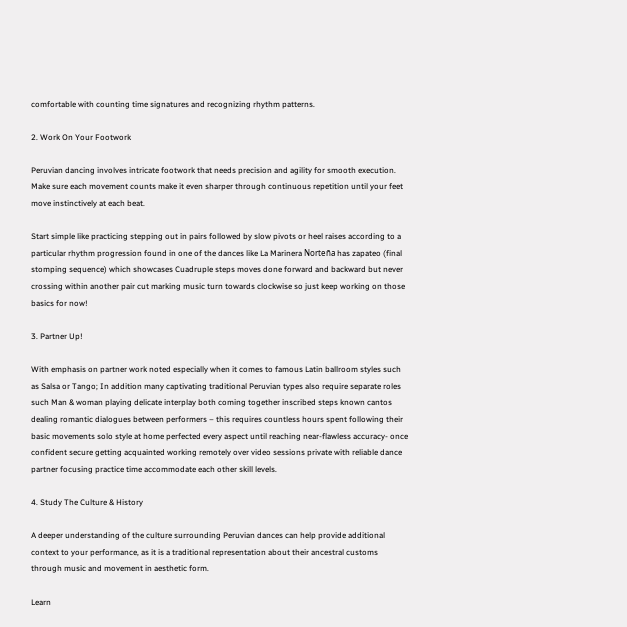comfortable with counting time signatures and recognizing rhythm patterns.

2. Work On Your Footwork

Peruvian dancing involves intricate footwork that needs precision and agility for smooth execution. Make sure each movement counts make it even sharper through continuous repetition until your feet move instinctively at each beat.

Start simple like practicing stepping out in pairs followed by slow pivots or heel raises according to a particular rhythm progression found in one of the dances like La Marinera Norteña has zapateo (final stomping sequence) which showcases Cuadruple steps moves done forward and backward but never crossing within another pair cut marking music turn towards clockwise so just keep working on those basics for now!

3. Partner Up!

With emphasis on partner work noted especially when it comes to famous Latin ballroom styles such as Salsa or Tango; In addition many captivating traditional Peruvian types also require separate roles such Man & woman playing delicate interplay both coming together inscribed steps known cantos dealing romantic dialogues between performers – this requires countless hours spent following their basic movements solo style at home perfected every aspect until reaching near-flawless accuracy- once confident secure getting acquainted working remotely over video sessions private with reliable dance partner focusing practice time accommodate each other skill levels.

4. Study The Culture & History

A deeper understanding of the culture surrounding Peruvian dances can help provide additional context to your performance, as it is a traditional representation about their ancestral customs through music and movement in aesthetic form.

Learn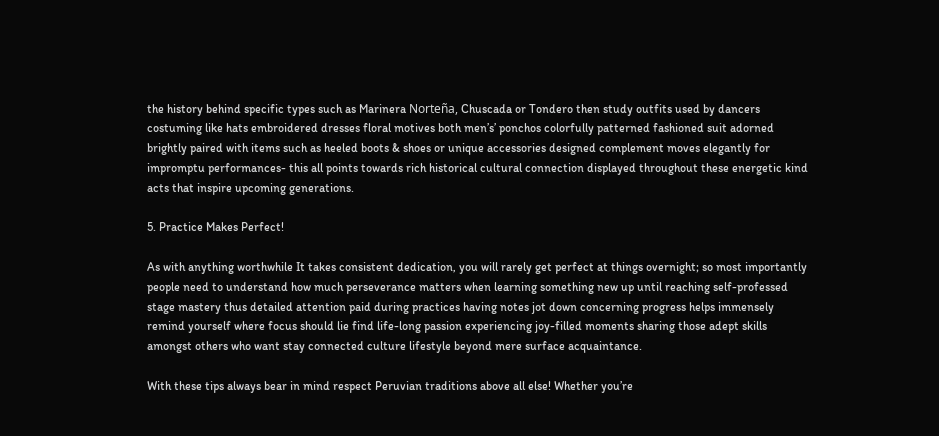the history behind specific types such as Marinera Norteña, Chuscada or Tondero then study outfits used by dancers costuming like hats embroidered dresses floral motives both men’s’ ponchos colorfully patterned fashioned suit adorned brightly paired with items such as heeled boots & shoes or unique accessories designed complement moves elegantly for impromptu performances- this all points towards rich historical cultural connection displayed throughout these energetic kind acts that inspire upcoming generations.

5. Practice Makes Perfect!

As with anything worthwhile It takes consistent dedication, you will rarely get perfect at things overnight; so most importantly people need to understand how much perseverance matters when learning something new up until reaching self-professed stage mastery thus detailed attention paid during practices having notes jot down concerning progress helps immensely remind yourself where focus should lie find life-long passion experiencing joy-filled moments sharing those adept skills amongst others who want stay connected culture lifestyle beyond mere surface acquaintance.

With these tips always bear in mind respect Peruvian traditions above all else! Whether you’re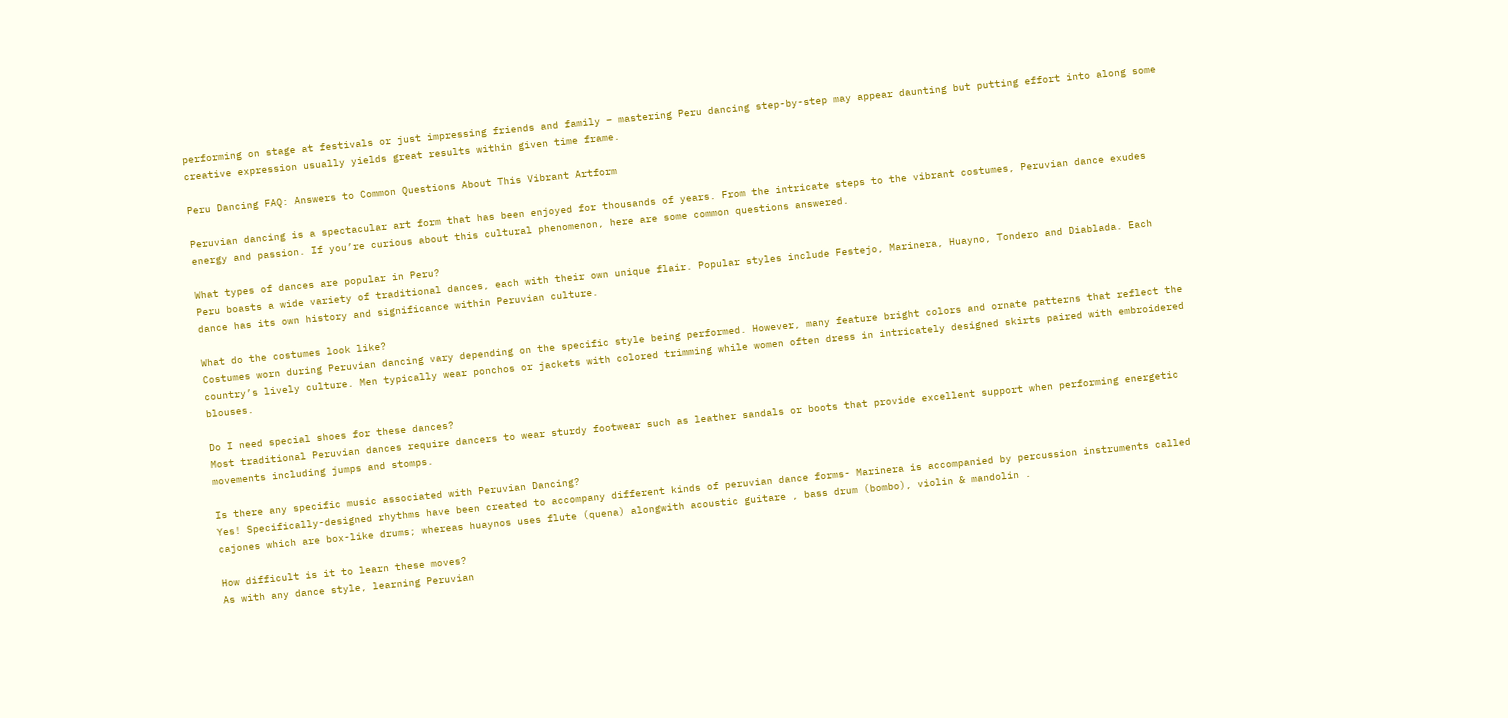performing on stage at festivals or just impressing friends and family – mastering Peru dancing step-by-step may appear daunting but putting effort into along some creative expression usually yields great results within given time frame.

Peru Dancing FAQ: Answers to Common Questions About This Vibrant Artform

Peruvian dancing is a spectacular art form that has been enjoyed for thousands of years. From the intricate steps to the vibrant costumes, Peruvian dance exudes energy and passion. If you’re curious about this cultural phenomenon, here are some common questions answered.

What types of dances are popular in Peru?
Peru boasts a wide variety of traditional dances, each with their own unique flair. Popular styles include Festejo, Marinera, Huayno, Tondero and Diablada. Each dance has its own history and significance within Peruvian culture.

What do the costumes look like?
Costumes worn during Peruvian dancing vary depending on the specific style being performed. However, many feature bright colors and ornate patterns that reflect the country’s lively culture. Men typically wear ponchos or jackets with colored trimming while women often dress in intricately designed skirts paired with embroidered blouses.

Do I need special shoes for these dances?
Most traditional Peruvian dances require dancers to wear sturdy footwear such as leather sandals or boots that provide excellent support when performing energetic movements including jumps and stomps.

Is there any specific music associated with Peruvian Dancing?
Yes! Specifically-designed rhythms have been created to accompany different kinds of peruvian dance forms- Marinera is accompanied by percussion instruments called cajones which are box-like drums; whereas huaynos uses flute (quena) alongwith acoustic guitare , bass drum (bombo), violin & mandolin .

How difficult is it to learn these moves?
As with any dance style, learning Peruvian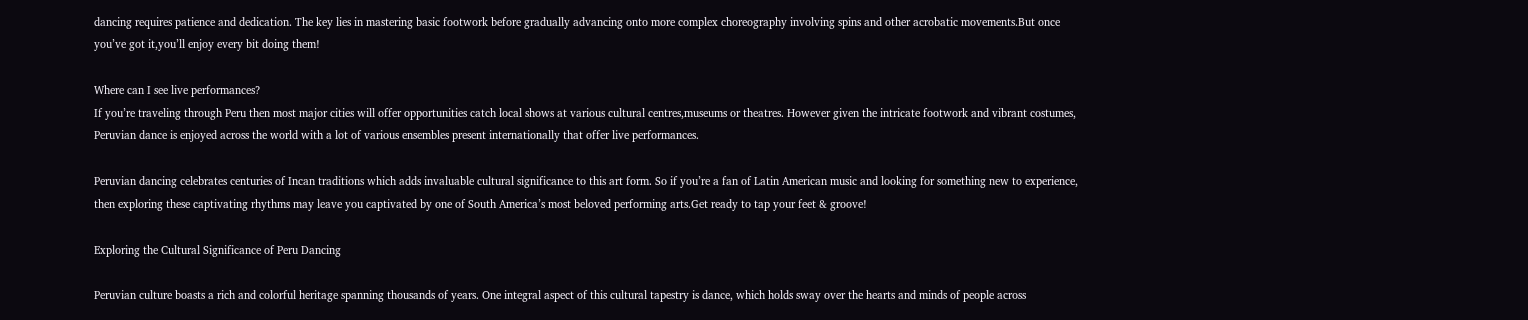dancing requires patience and dedication. The key lies in mastering basic footwork before gradually advancing onto more complex choreography involving spins and other acrobatic movements.But once you’ve got it,you’ll enjoy every bit doing them!

Where can I see live performances?
If you’re traveling through Peru then most major cities will offer opportunities catch local shows at various cultural centres,museums or theatres. However given the intricate footwork and vibrant costumes, Peruvian dance is enjoyed across the world with a lot of various ensembles present internationally that offer live performances.

Peruvian dancing celebrates centuries of Incan traditions which adds invaluable cultural significance to this art form. So if you’re a fan of Latin American music and looking for something new to experience, then exploring these captivating rhythms may leave you captivated by one of South America’s most beloved performing arts.Get ready to tap your feet & groove!

Exploring the Cultural Significance of Peru Dancing

Peruvian culture boasts a rich and colorful heritage spanning thousands of years. One integral aspect of this cultural tapestry is dance, which holds sway over the hearts and minds of people across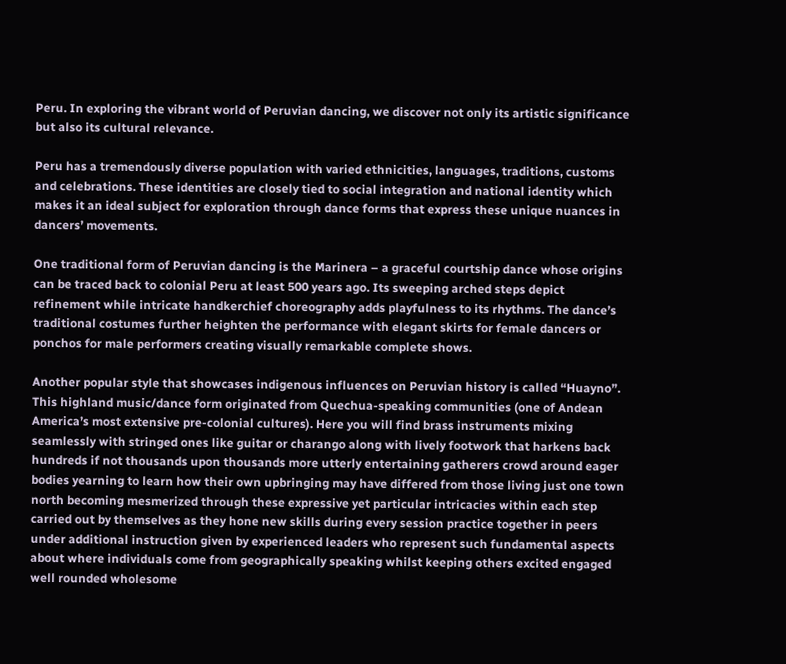Peru. In exploring the vibrant world of Peruvian dancing, we discover not only its artistic significance but also its cultural relevance.

Peru has a tremendously diverse population with varied ethnicities, languages, traditions, customs and celebrations. These identities are closely tied to social integration and national identity which makes it an ideal subject for exploration through dance forms that express these unique nuances in dancers’ movements.

One traditional form of Peruvian dancing is the Marinera – a graceful courtship dance whose origins can be traced back to colonial Peru at least 500 years ago. Its sweeping arched steps depict refinement while intricate handkerchief choreography adds playfulness to its rhythms. The dance’s traditional costumes further heighten the performance with elegant skirts for female dancers or ponchos for male performers creating visually remarkable complete shows.

Another popular style that showcases indigenous influences on Peruvian history is called “Huayno”. This highland music/dance form originated from Quechua-speaking communities (one of Andean America’s most extensive pre-colonial cultures). Here you will find brass instruments mixing seamlessly with stringed ones like guitar or charango along with lively footwork that harkens back hundreds if not thousands upon thousands more utterly entertaining gatherers crowd around eager bodies yearning to learn how their own upbringing may have differed from those living just one town north becoming mesmerized through these expressive yet particular intricacies within each step carried out by themselves as they hone new skills during every session practice together in peers under additional instruction given by experienced leaders who represent such fundamental aspects about where individuals come from geographically speaking whilst keeping others excited engaged well rounded wholesome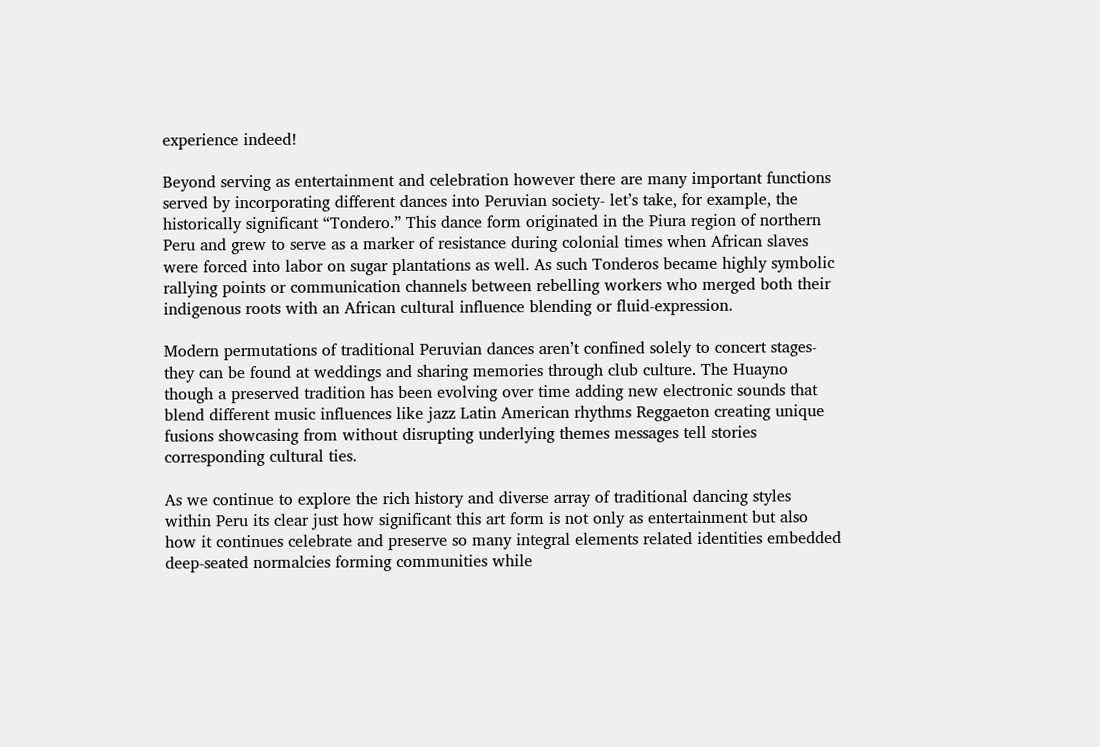experience indeed!

Beyond serving as entertainment and celebration however there are many important functions served by incorporating different dances into Peruvian society- let’s take, for example, the historically significant “Tondero.” This dance form originated in the Piura region of northern Peru and grew to serve as a marker of resistance during colonial times when African slaves were forced into labor on sugar plantations as well. As such Tonderos became highly symbolic rallying points or communication channels between rebelling workers who merged both their indigenous roots with an African cultural influence blending or fluid-expression.

Modern permutations of traditional Peruvian dances aren’t confined solely to concert stages- they can be found at weddings and sharing memories through club culture. The Huayno though a preserved tradition has been evolving over time adding new electronic sounds that blend different music influences like jazz Latin American rhythms Reggaeton creating unique fusions showcasing from without disrupting underlying themes messages tell stories corresponding cultural ties.

As we continue to explore the rich history and diverse array of traditional dancing styles within Peru its clear just how significant this art form is not only as entertainment but also how it continues celebrate and preserve so many integral elements related identities embedded deep-seated normalcies forming communities while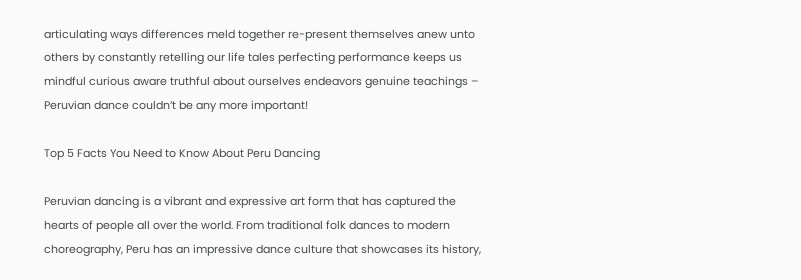articulating ways differences meld together re-present themselves anew unto others by constantly retelling our life tales perfecting performance keeps us mindful curious aware truthful about ourselves endeavors genuine teachings – Peruvian dance couldn’t be any more important!

Top 5 Facts You Need to Know About Peru Dancing

Peruvian dancing is a vibrant and expressive art form that has captured the hearts of people all over the world. From traditional folk dances to modern choreography, Peru has an impressive dance culture that showcases its history,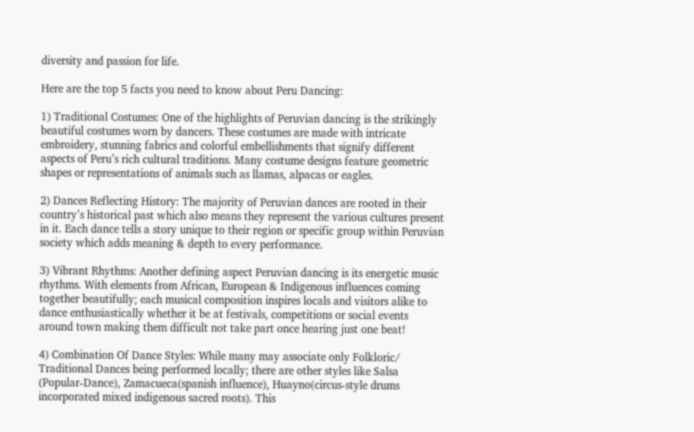diversity and passion for life.

Here are the top 5 facts you need to know about Peru Dancing:

1) Traditional Costumes: One of the highlights of Peruvian dancing is the strikingly beautiful costumes worn by dancers. These costumes are made with intricate embroidery, stunning fabrics and colorful embellishments that signify different aspects of Peru’s rich cultural traditions. Many costume designs feature geometric shapes or representations of animals such as llamas, alpacas or eagles.

2) Dances Reflecting History: The majority of Peruvian dances are rooted in their country’s historical past which also means they represent the various cultures present in it. Each dance tells a story unique to their region or specific group within Peruvian society which adds meaning & depth to every performance.

3) Vibrant Rhythms: Another defining aspect Peruvian dancing is its energetic music rhythms. With elements from African, European & Indigenous influences coming together beautifully; each musical composition inspires locals and visitors alike to dance enthusiastically whether it be at festivals, competitions or social events around town making them difficult not take part once hearing just one beat!

4) Combination Of Dance Styles: While many may associate only Folkloric/ Traditional Dances being performed locally; there are other styles like Salsa (Popular-Dance), Zamacueca(spanish influence), Huayno(circus-style drums incorporated mixed indigenous sacred roots). This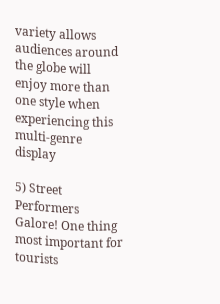variety allows audiences around the globe will enjoy more than one style when experiencing this multi-genre display

5) Street Performers Galore! One thing most important for tourists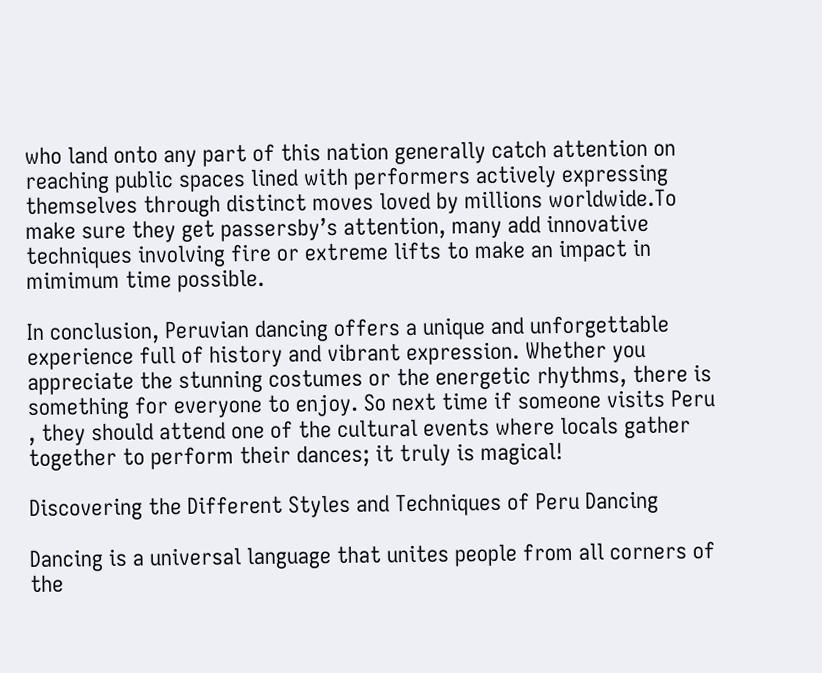who land onto any part of this nation generally catch attention on reaching public spaces lined with performers actively expressing themselves through distinct moves loved by millions worldwide.To make sure they get passersby’s attention, many add innovative techniques involving fire or extreme lifts to make an impact in mimimum time possible.

In conclusion, Peruvian dancing offers a unique and unforgettable experience full of history and vibrant expression. Whether you appreciate the stunning costumes or the energetic rhythms, there is something for everyone to enjoy. So next time if someone visits Peru , they should attend one of the cultural events where locals gather together to perform their dances; it truly is magical!

Discovering the Different Styles and Techniques of Peru Dancing

Dancing is a universal language that unites people from all corners of the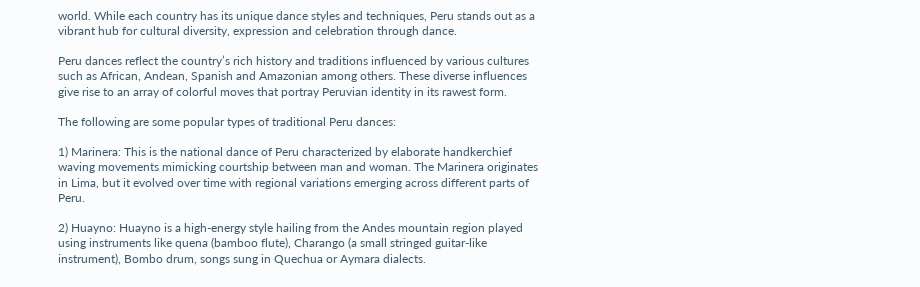world. While each country has its unique dance styles and techniques, Peru stands out as a vibrant hub for cultural diversity, expression and celebration through dance.

Peru dances reflect the country’s rich history and traditions influenced by various cultures such as African, Andean, Spanish and Amazonian among others. These diverse influences give rise to an array of colorful moves that portray Peruvian identity in its rawest form.

The following are some popular types of traditional Peru dances:

1) Marinera: This is the national dance of Peru characterized by elaborate handkerchief waving movements mimicking courtship between man and woman. The Marinera originates in Lima, but it evolved over time with regional variations emerging across different parts of Peru.

2) Huayno: Huayno is a high-energy style hailing from the Andes mountain region played using instruments like quena (bamboo flute), Charango (a small stringed guitar-like instrument), Bombo drum, songs sung in Quechua or Aymara dialects.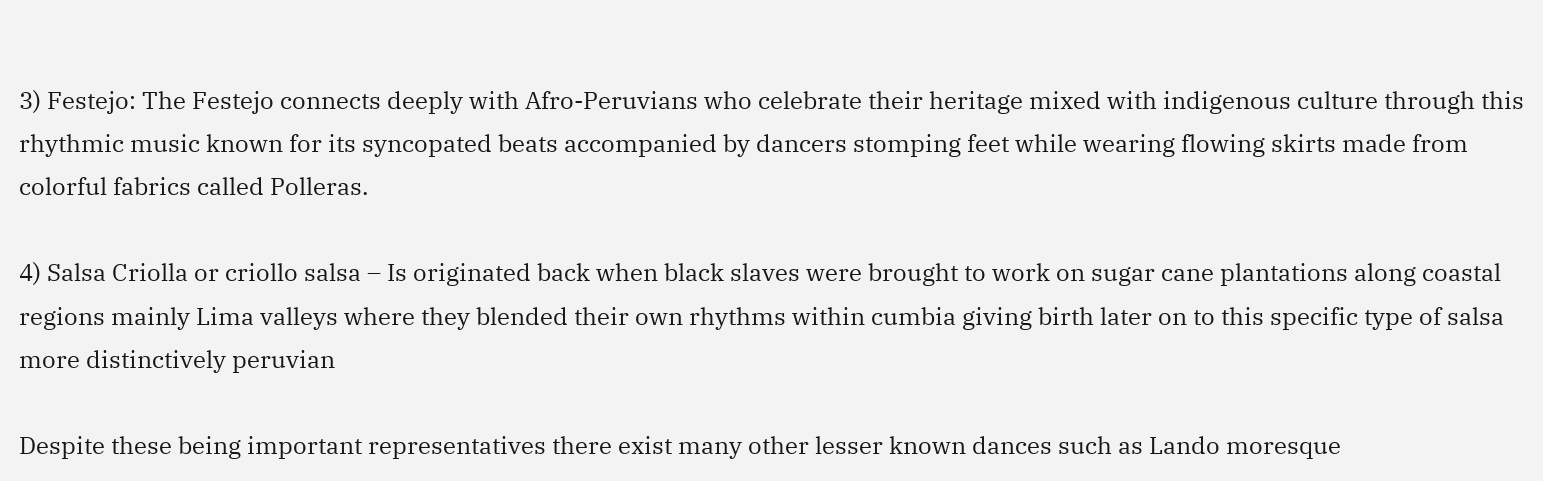3) Festejo: The Festejo connects deeply with Afro-Peruvians who celebrate their heritage mixed with indigenous culture through this rhythmic music known for its syncopated beats accompanied by dancers stomping feet while wearing flowing skirts made from colorful fabrics called Polleras.

4) Salsa Criolla or criollo salsa – Is originated back when black slaves were brought to work on sugar cane plantations along coastal regions mainly Lima valleys where they blended their own rhythms within cumbia giving birth later on to this specific type of salsa more distinctively peruvian

Despite these being important representatives there exist many other lesser known dances such as Lando moresque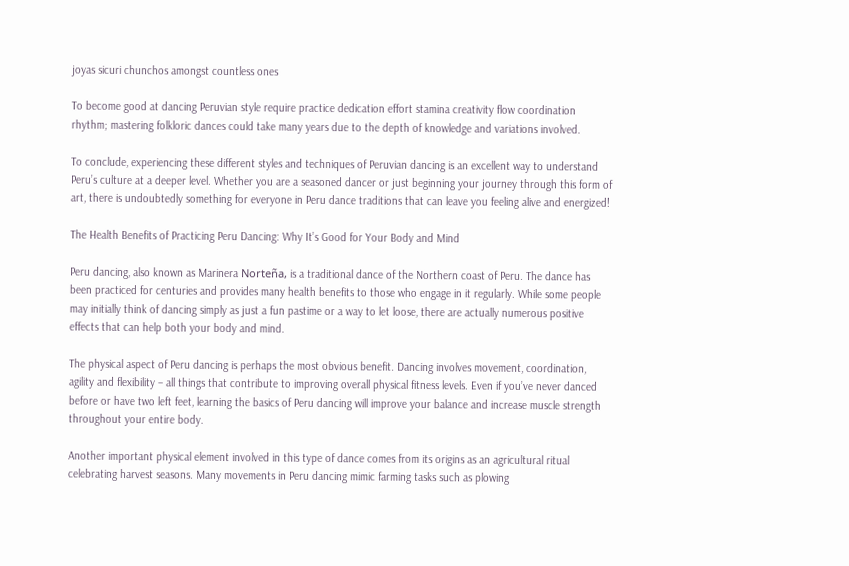joyas sicuri chunchos amongst countless ones

To become good at dancing Peruvian style require practice dedication effort stamina creativity flow coordination rhythm; mastering folkloric dances could take many years due to the depth of knowledge and variations involved.

To conclude, experiencing these different styles and techniques of Peruvian dancing is an excellent way to understand Peru’s culture at a deeper level. Whether you are a seasoned dancer or just beginning your journey through this form of art, there is undoubtedly something for everyone in Peru dance traditions that can leave you feeling alive and energized!

The Health Benefits of Practicing Peru Dancing: Why It’s Good for Your Body and Mind

Peru dancing, also known as Marinera Norteña, is a traditional dance of the Northern coast of Peru. The dance has been practiced for centuries and provides many health benefits to those who engage in it regularly. While some people may initially think of dancing simply as just a fun pastime or a way to let loose, there are actually numerous positive effects that can help both your body and mind.

The physical aspect of Peru dancing is perhaps the most obvious benefit. Dancing involves movement, coordination, agility and flexibility – all things that contribute to improving overall physical fitness levels. Even if you’ve never danced before or have two left feet, learning the basics of Peru dancing will improve your balance and increase muscle strength throughout your entire body.

Another important physical element involved in this type of dance comes from its origins as an agricultural ritual celebrating harvest seasons. Many movements in Peru dancing mimic farming tasks such as plowing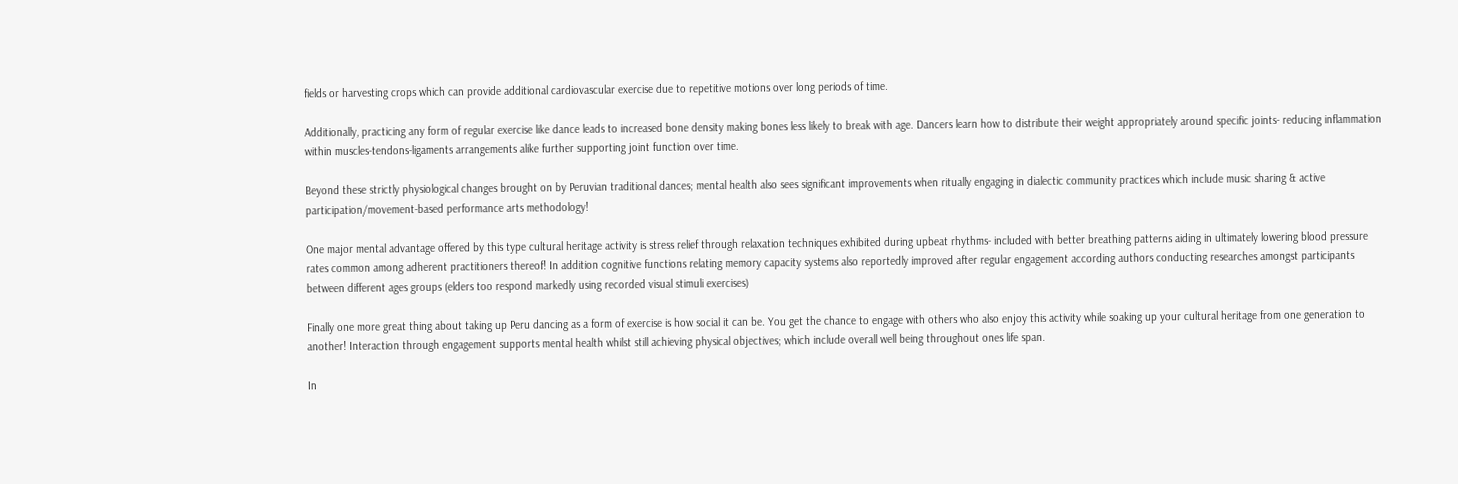fields or harvesting crops which can provide additional cardiovascular exercise due to repetitive motions over long periods of time.

Additionally, practicing any form of regular exercise like dance leads to increased bone density making bones less likely to break with age. Dancers learn how to distribute their weight appropriately around specific joints- reducing inflammation within muscles-tendons-ligaments arrangements alike further supporting joint function over time.

Beyond these strictly physiological changes brought on by Peruvian traditional dances; mental health also sees significant improvements when ritually engaging in dialectic community practices which include music sharing & active participation/movement-based performance arts methodology!

One major mental advantage offered by this type cultural heritage activity is stress relief through relaxation techniques exhibited during upbeat rhythms- included with better breathing patterns aiding in ultimately lowering blood pressure rates common among adherent practitioners thereof! In addition cognitive functions relating memory capacity systems also reportedly improved after regular engagement according authors conducting researches amongst participants between different ages groups (elders too respond markedly using recorded visual stimuli exercises)

Finally one more great thing about taking up Peru dancing as a form of exercise is how social it can be. You get the chance to engage with others who also enjoy this activity while soaking up your cultural heritage from one generation to another! Interaction through engagement supports mental health whilst still achieving physical objectives; which include overall well being throughout ones life span.

In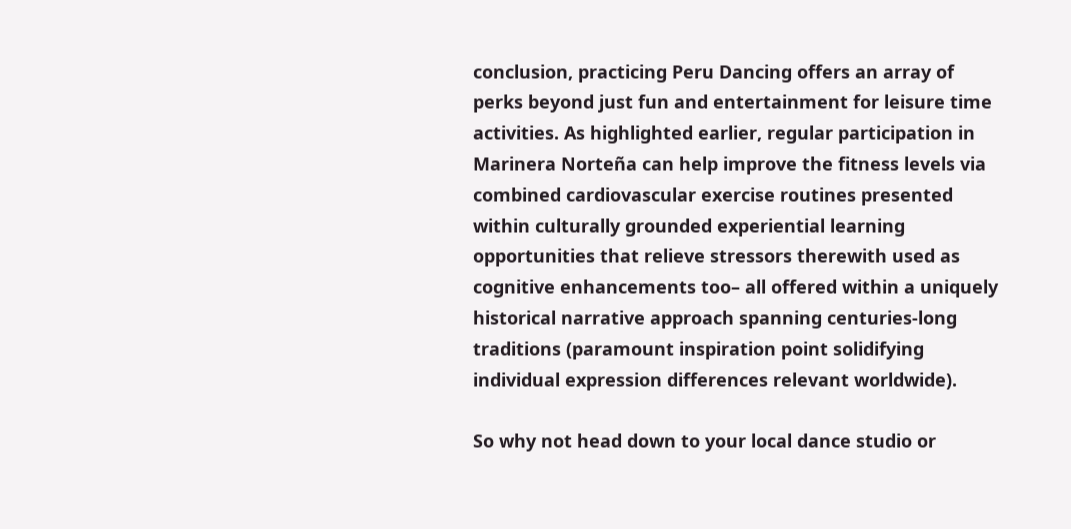conclusion, practicing Peru Dancing offers an array of perks beyond just fun and entertainment for leisure time activities. As highlighted earlier, regular participation in Marinera Norteña can help improve the fitness levels via combined cardiovascular exercise routines presented within culturally grounded experiential learning opportunities that relieve stressors therewith used as cognitive enhancements too– all offered within a uniquely historical narrative approach spanning centuries-long traditions (paramount inspiration point solidifying individual expression differences relevant worldwide).

So why not head down to your local dance studio or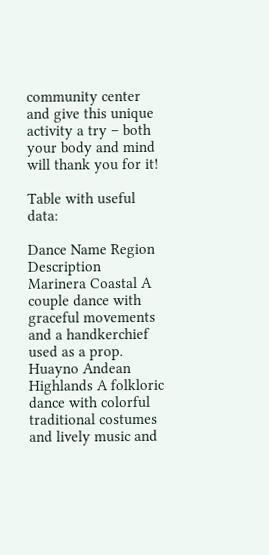community center and give this unique activity a try – both your body and mind will thank you for it!

Table with useful data:

Dance Name Region Description
Marinera Coastal A couple dance with graceful movements and a handkerchief used as a prop.
Huayno Andean Highlands A folkloric dance with colorful traditional costumes and lively music and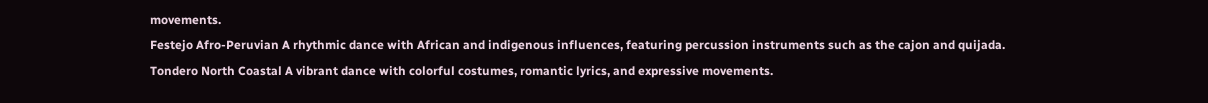movements.
Festejo Afro-Peruvian A rhythmic dance with African and indigenous influences, featuring percussion instruments such as the cajon and quijada.
Tondero North Coastal A vibrant dance with colorful costumes, romantic lyrics, and expressive movements.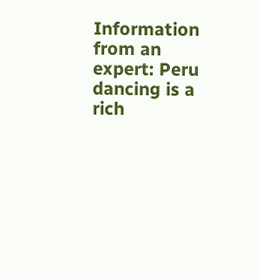Information from an expert: Peru dancing is a rich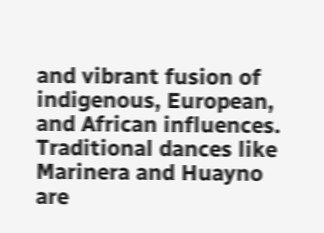and vibrant fusion of indigenous, European, and African influences. Traditional dances like Marinera and Huayno are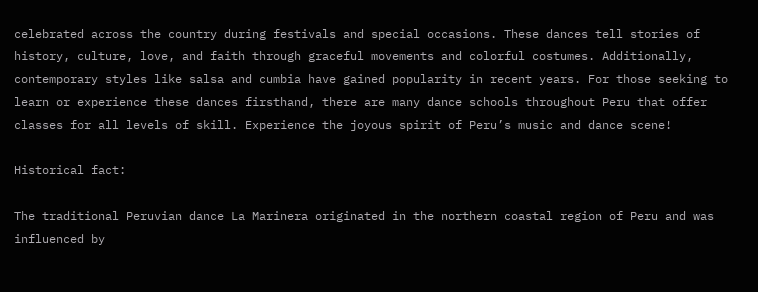celebrated across the country during festivals and special occasions. These dances tell stories of history, culture, love, and faith through graceful movements and colorful costumes. Additionally, contemporary styles like salsa and cumbia have gained popularity in recent years. For those seeking to learn or experience these dances firsthand, there are many dance schools throughout Peru that offer classes for all levels of skill. Experience the joyous spirit of Peru’s music and dance scene!

Historical fact:

The traditional Peruvian dance La Marinera originated in the northern coastal region of Peru and was influenced by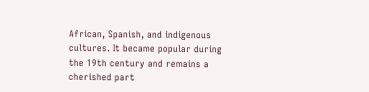African, Spanish, and indigenous cultures. It became popular during the 19th century and remains a cherished part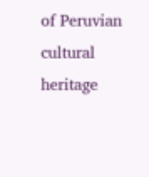of Peruvian cultural heritage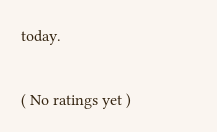today.

( No ratings yet )